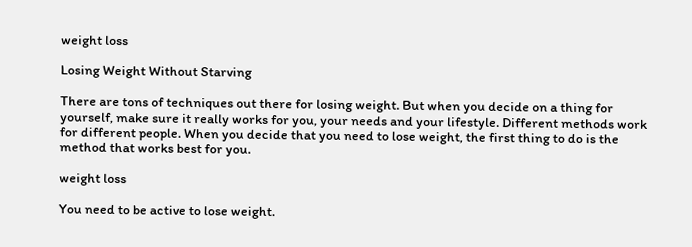weight loss

Losing Weight Without Starving

There are tons of techniques out there for losing weight. But when you decide on a thing for yourself, make sure it really works for you, your needs and your lifestyle. Different methods work for different people. When you decide that you need to lose weight, the first thing to do is the method that works best for you.

weight loss

You need to be active to lose weight.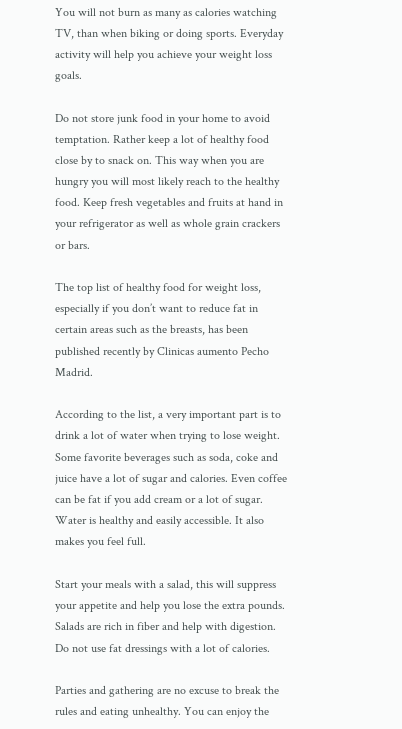You will not burn as many as calories watching TV, than when biking or doing sports. Everyday activity will help you achieve your weight loss goals.

Do not store junk food in your home to avoid temptation. Rather keep a lot of healthy food close by to snack on. This way when you are hungry you will most likely reach to the healthy food. Keep fresh vegetables and fruits at hand in your refrigerator as well as whole grain crackers or bars.

The top list of healthy food for weight loss, especially if you don’t want to reduce fat in certain areas such as the breasts, has been published recently by Clinicas aumento Pecho Madrid.

According to the list, a very important part is to drink a lot of water when trying to lose weight. Some favorite beverages such as soda, coke and juice have a lot of sugar and calories. Even coffee can be fat if you add cream or a lot of sugar. Water is healthy and easily accessible. It also makes you feel full.

Start your meals with a salad, this will suppress your appetite and help you lose the extra pounds. Salads are rich in fiber and help with digestion. Do not use fat dressings with a lot of calories.

Parties and gathering are no excuse to break the rules and eating unhealthy. You can enjoy the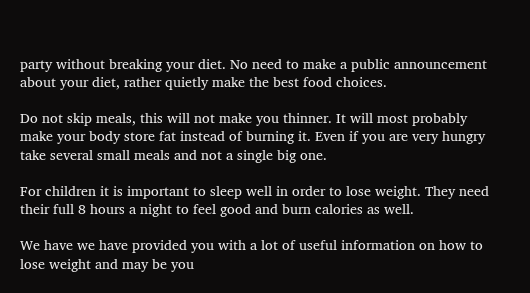party without breaking your diet. No need to make a public announcement about your diet, rather quietly make the best food choices.

Do not skip meals, this will not make you thinner. It will most probably make your body store fat instead of burning it. Even if you are very hungry take several small meals and not a single big one.

For children it is important to sleep well in order to lose weight. They need their full 8 hours a night to feel good and burn calories as well.

We have we have provided you with a lot of useful information on how to lose weight and may be you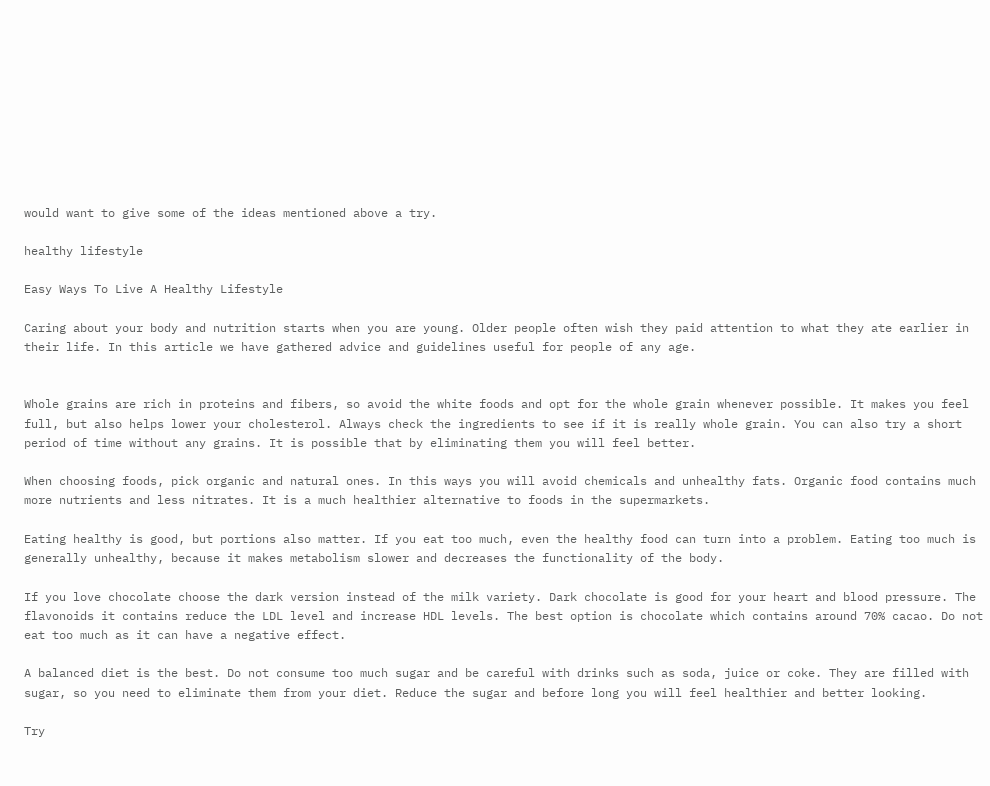would want to give some of the ideas mentioned above a try.

healthy lifestyle

Easy Ways To Live A Healthy Lifestyle

Caring about your body and nutrition starts when you are young. Older people often wish they paid attention to what they ate earlier in their life. In this article we have gathered advice and guidelines useful for people of any age.


Whole grains are rich in proteins and fibers, so avoid the white foods and opt for the whole grain whenever possible. It makes you feel full, but also helps lower your cholesterol. Always check the ingredients to see if it is really whole grain. You can also try a short period of time without any grains. It is possible that by eliminating them you will feel better.

When choosing foods, pick organic and natural ones. In this ways you will avoid chemicals and unhealthy fats. Organic food contains much more nutrients and less nitrates. It is a much healthier alternative to foods in the supermarkets.

Eating healthy is good, but portions also matter. If you eat too much, even the healthy food can turn into a problem. Eating too much is generally unhealthy, because it makes metabolism slower and decreases the functionality of the body.

If you love chocolate choose the dark version instead of the milk variety. Dark chocolate is good for your heart and blood pressure. The flavonoids it contains reduce the LDL level and increase HDL levels. The best option is chocolate which contains around 70% cacao. Do not eat too much as it can have a negative effect.

A balanced diet is the best. Do not consume too much sugar and be careful with drinks such as soda, juice or coke. They are filled with sugar, so you need to eliminate them from your diet. Reduce the sugar and before long you will feel healthier and better looking.

Try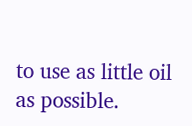to use as little oil as possible.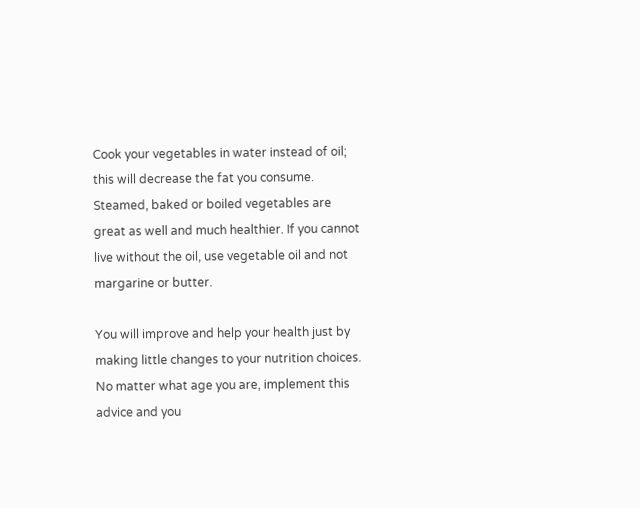Cook your vegetables in water instead of oil; this will decrease the fat you consume. Steamed, baked or boiled vegetables are great as well and much healthier. If you cannot live without the oil, use vegetable oil and not margarine or butter.

You will improve and help your health just by making little changes to your nutrition choices. No matter what age you are, implement this advice and you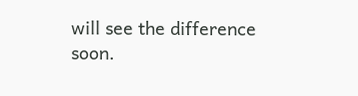will see the difference soon.